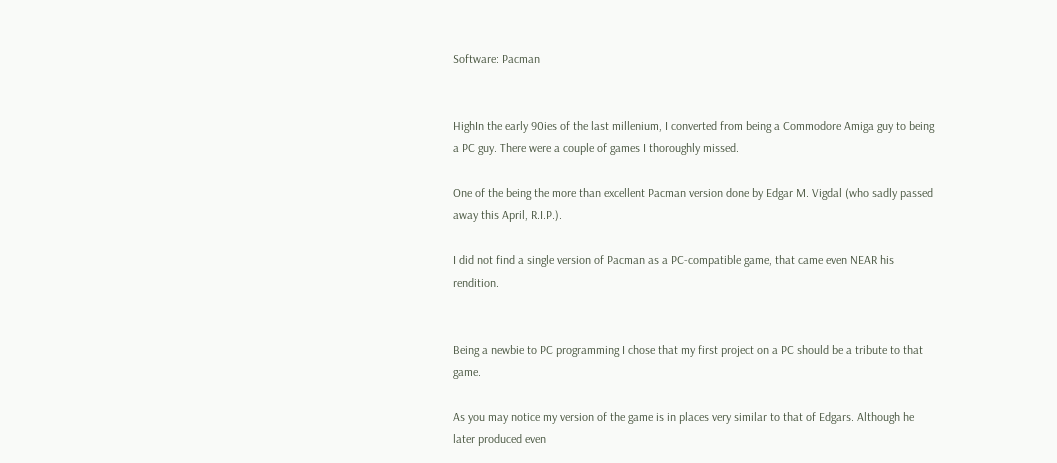Software: Pacman


HighIn the early 90ies of the last millenium, I converted from being a Commodore Amiga guy to being a PC guy. There were a couple of games I thoroughly missed.

One of the being the more than excellent Pacman version done by Edgar M. Vigdal (who sadly passed away this April, R.I.P.).

I did not find a single version of Pacman as a PC-compatible game, that came even NEAR his rendition.


Being a newbie to PC programming I chose that my first project on a PC should be a tribute to that game.

As you may notice my version of the game is in places very similar to that of Edgars. Although he later produced even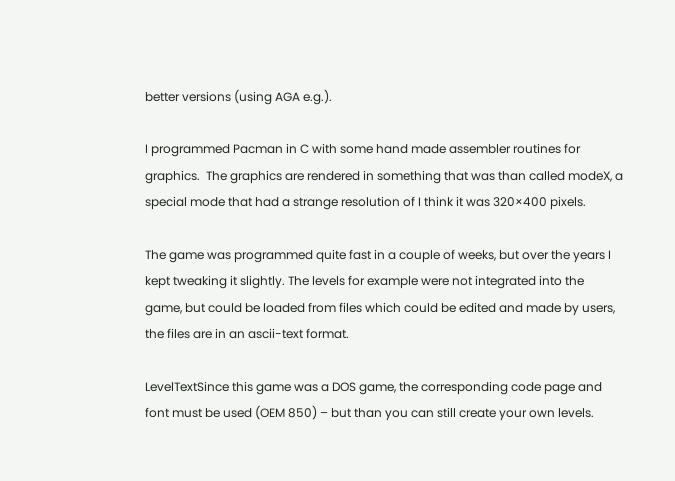better versions (using AGA e.g.).

I programmed Pacman in C with some hand made assembler routines for graphics.  The graphics are rendered in something that was than called modeX, a special mode that had a strange resolution of I think it was 320×400 pixels.

The game was programmed quite fast in a couple of weeks, but over the years I kept tweaking it slightly. The levels for example were not integrated into the game, but could be loaded from files which could be edited and made by users, the files are in an ascii-text format.

LevelTextSince this game was a DOS game, the corresponding code page and font must be used (OEM 850) – but than you can still create your own levels.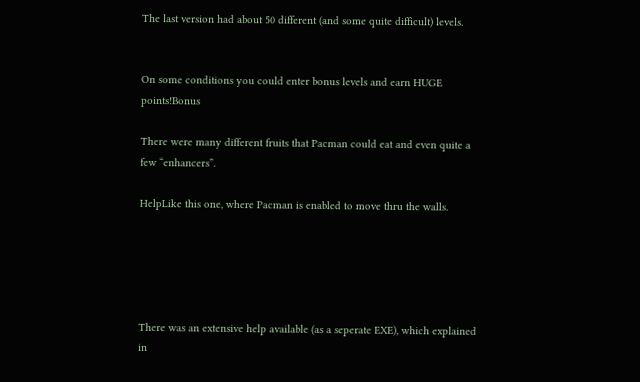The last version had about 50 different (and some quite difficult) levels.


On some conditions you could enter bonus levels and earn HUGE points!Bonus

There were many different fruits that Pacman could eat and even quite a few “enhancers”.

HelpLike this one, where Pacman is enabled to move thru the walls.





There was an extensive help available (as a seperate EXE), which explained in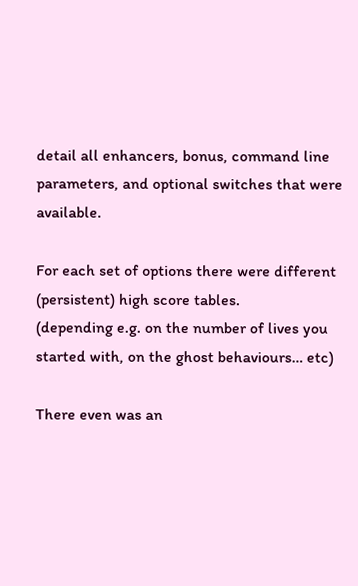detail all enhancers, bonus, command line parameters, and optional switches that were available.

For each set of options there were different (persistent) high score tables.
(depending e.g. on the number of lives you started with, on the ghost behaviours… etc)

There even was an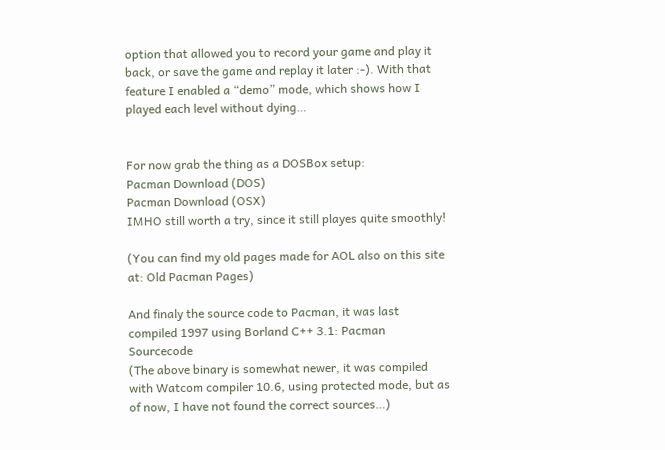option that allowed you to record your game and play it back, or save the game and replay it later :-). With that feature I enabled a “demo” mode, which shows how I played each level without dying…


For now grab the thing as a DOSBox setup:
Pacman Download (DOS)
Pacman Download (OSX)
IMHO still worth a try, since it still playes quite smoothly!

(You can find my old pages made for AOL also on this site at: Old Pacman Pages)

And finaly the source code to Pacman, it was last compiled 1997 using Borland C++ 3.1: Pacman Sourcecode
(The above binary is somewhat newer, it was compiled with Watcom compiler 10.6, using protected mode, but as of now, I have not found the correct sources…)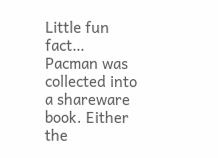Little fun fact… Pacman was collected into a shareware book. Either the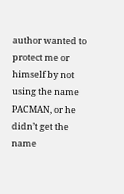author wanted to protect me or himself by not using the name PACMAN, or he didn’t get the name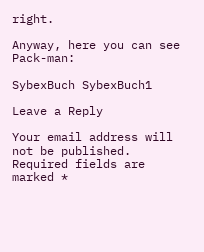right.

Anyway, here you can see Pack-man:

SybexBuch SybexBuch1

Leave a Reply

Your email address will not be published. Required fields are marked *